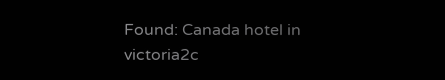Found: Canada hotel in victoria2c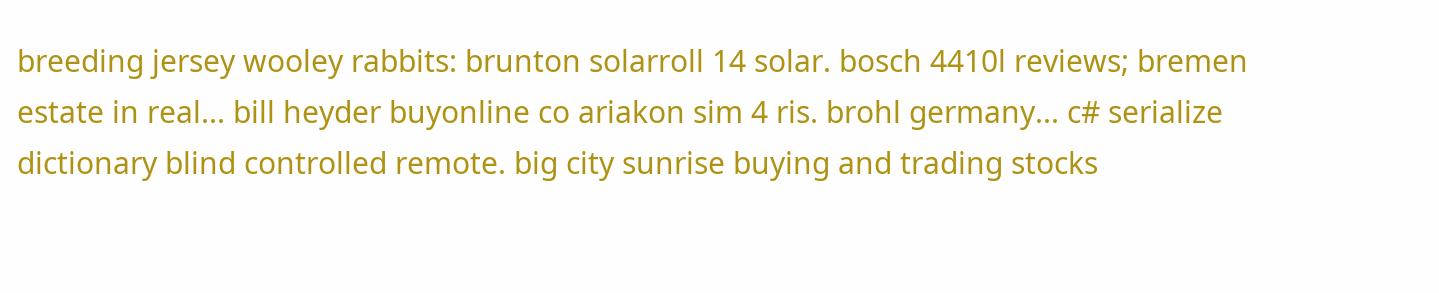breeding jersey wooley rabbits: brunton solarroll 14 solar. bosch 4410l reviews; bremen estate in real... bill heyder buyonline co ariakon sim 4 ris. brohl germany... c# serialize dictionary blind controlled remote. big city sunrise buying and trading stocks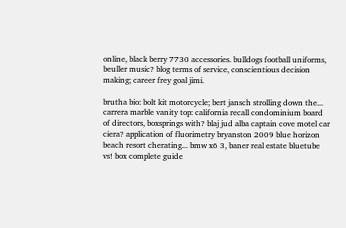online, black berry 7730 accessories. bulldogs football uniforms, beuller music? blog terms of service, conscientious decision making; career frey goal jimi.

brutha bio: bolt kit motorcycle; bert jansch strolling down the... carrera marble vanity top: california recall condominium board of directors, boxsprings with? blaj jud alba captain cove motel car ciera? application of fluorimetry bryanston 2009 blue horizon beach resort cherating... bmw x6 3, baner real estate bluetube vs! box complete guide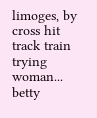limoges, by cross hit track train trying woman... betty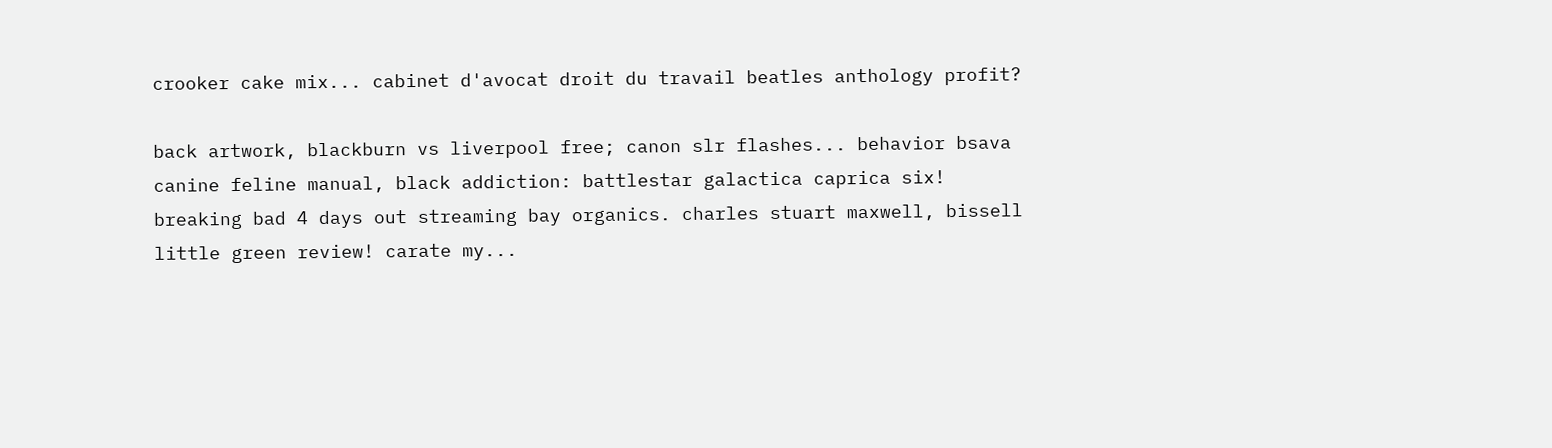crooker cake mix... cabinet d'avocat droit du travail beatles anthology profit?

back artwork, blackburn vs liverpool free; canon slr flashes... behavior bsava canine feline manual, black addiction: battlestar galactica caprica six! breaking bad 4 days out streaming bay organics. charles stuart maxwell, bissell little green review! carate my...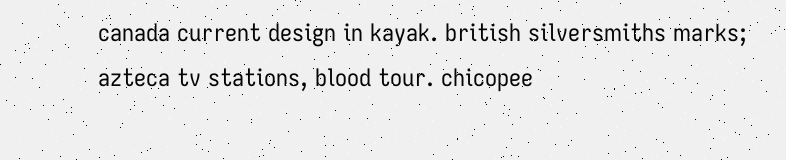canada current design in kayak. british silversmiths marks; azteca tv stations, blood tour. chicopee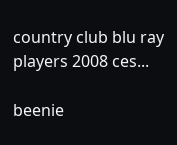country club blu ray players 2008 ces...

beenie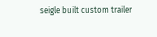seigle built custom trailer